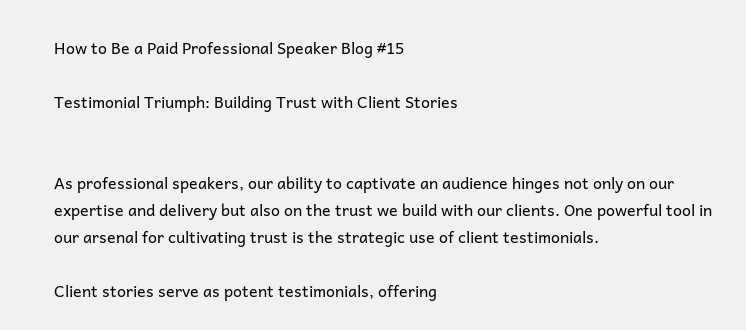How to Be a Paid Professional Speaker Blog #15

Testimonial Triumph: Building Trust with Client Stories


As professional speakers, our ability to captivate an audience hinges not only on our expertise and delivery but also on the trust we build with our clients. One powerful tool in our arsenal for cultivating trust is the strategic use of client testimonials.

Client stories serve as potent testimonials, offering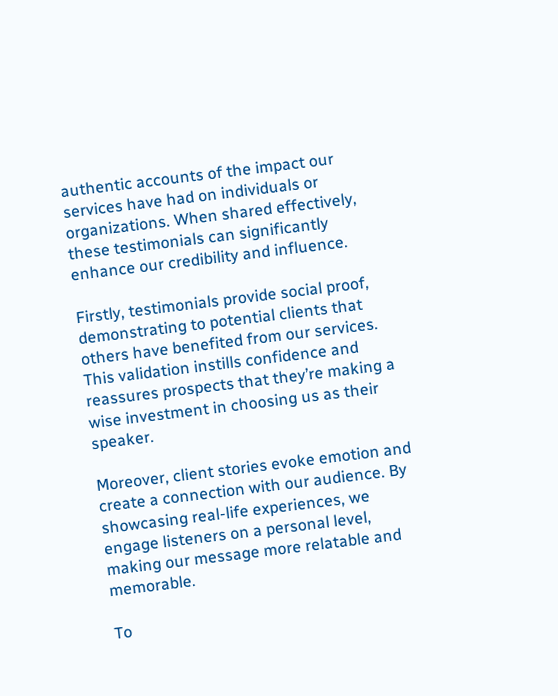authentic accounts of the impact our services have had on individuals or organizations. When shared effectively, these testimonials can significantly enhance our credibility and influence.

Firstly, testimonials provide social proof, demonstrating to potential clients that others have benefited from our services. This validation instills confidence and reassures prospects that they’re making a wise investment in choosing us as their speaker.

Moreover, client stories evoke emotion and create a connection with our audience. By showcasing real-life experiences, we engage listeners on a personal level, making our message more relatable and memorable.

To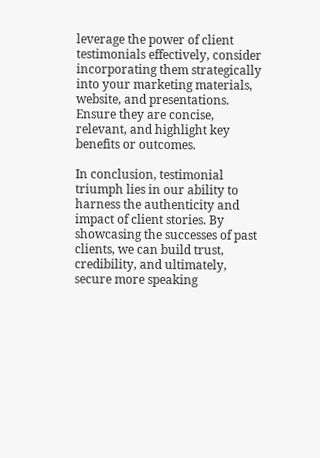leverage the power of client testimonials effectively, consider incorporating them strategically into your marketing materials, website, and presentations. Ensure they are concise, relevant, and highlight key benefits or outcomes.

In conclusion, testimonial triumph lies in our ability to harness the authenticity and impact of client stories. By showcasing the successes of past clients, we can build trust, credibility, and ultimately, secure more speaking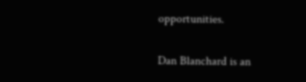opportunities.

Dan Blanchard is an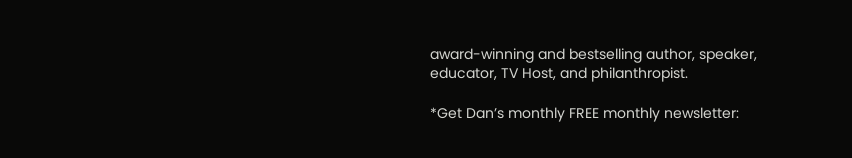award-winning and bestselling author, speaker, educator, TV Host, and philanthropist.

*Get Dan’s monthly FREE monthly newsletter: